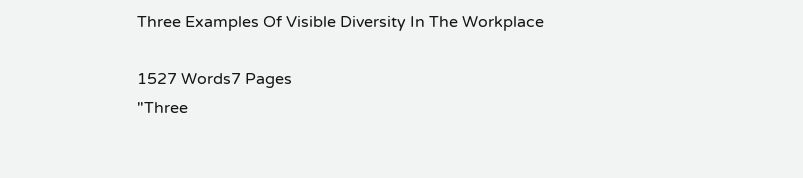Three Examples Of Visible Diversity In The Workplace

1527 Words7 Pages
"Three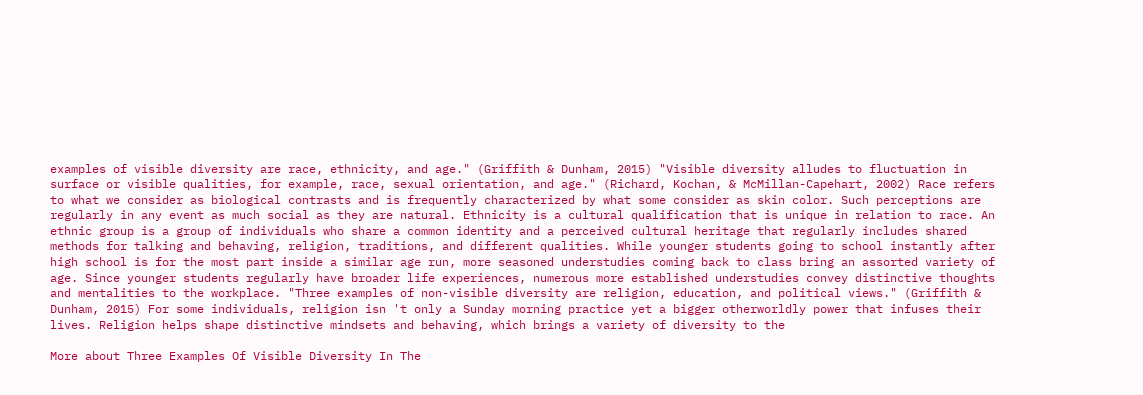examples of visible diversity are race, ethnicity, and age." (Griffith & Dunham, 2015) "Visible diversity alludes to fluctuation in surface or visible qualities, for example, race, sexual orientation, and age." (Richard, Kochan, & McMillan-Capehart, 2002) Race refers to what we consider as biological contrasts and is frequently characterized by what some consider as skin color. Such perceptions are regularly in any event as much social as they are natural. Ethnicity is a cultural qualification that is unique in relation to race. An ethnic group is a group of individuals who share a common identity and a perceived cultural heritage that regularly includes shared methods for talking and behaving, religion, traditions, and different qualities. While younger students going to school instantly after high school is for the most part inside a similar age run, more seasoned understudies coming back to class bring an assorted variety of age. Since younger students regularly have broader life experiences, numerous more established understudies convey distinctive thoughts and mentalities to the workplace. "Three examples of non-visible diversity are religion, education, and political views." (Griffith & Dunham, 2015) For some individuals, religion isn 't only a Sunday morning practice yet a bigger otherworldly power that infuses their lives. Religion helps shape distinctive mindsets and behaving, which brings a variety of diversity to the

More about Three Examples Of Visible Diversity In The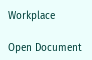Workplace

Open Document